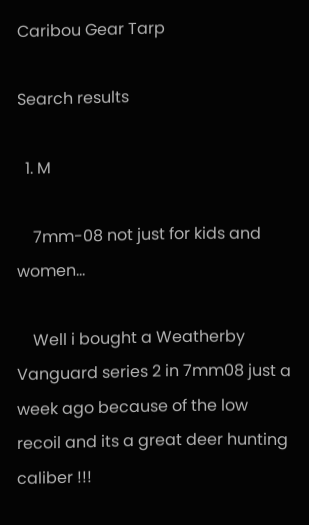Caribou Gear Tarp

Search results

  1. M

    7mm-08 not just for kids and women…

    Well i bought a Weatherby Vanguard series 2 in 7mm08 just a week ago because of the low recoil and its a great deer hunting caliber !!!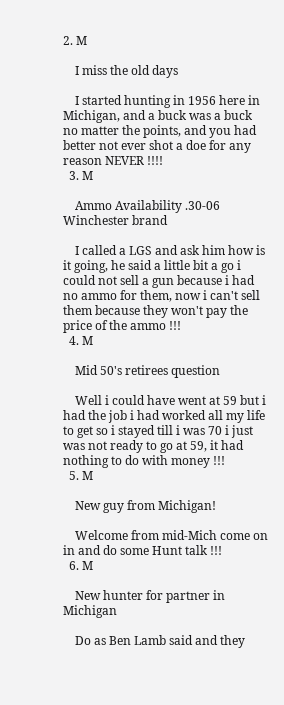2. M

    I miss the old days

    I started hunting in 1956 here in Michigan, and a buck was a buck no matter the points, and you had better not ever shot a doe for any reason NEVER !!!!
  3. M

    Ammo Availability .30-06 Winchester brand

    I called a LGS and ask him how is it going, he said a little bit a go i could not sell a gun because i had no ammo for them, now i can't sell them because they won't pay the price of the ammo !!!
  4. M

    Mid 50's retirees question

    Well i could have went at 59 but i had the job i had worked all my life to get so i stayed till i was 70 i just was not ready to go at 59, it had nothing to do with money !!!
  5. M

    New guy from Michigan!

    Welcome from mid-Mich come on in and do some Hunt talk !!!
  6. M

    New hunter for partner in Michigan

    Do as Ben Lamb said and they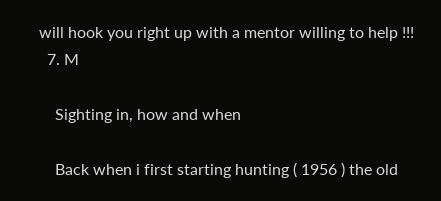will hook you right up with a mentor willing to help !!!
  7. M

    Sighting in, how and when

    Back when i first starting hunting ( 1956 ) the old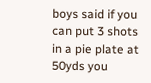boys said if you can put 3 shots in a pie plate at 50yds you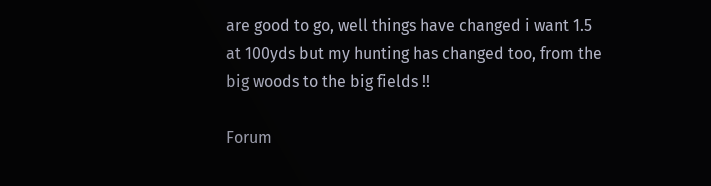are good to go, well things have changed i want 1.5 at 100yds but my hunting has changed too, from the big woods to the big fields !!

Forum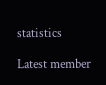statistics

Latest member